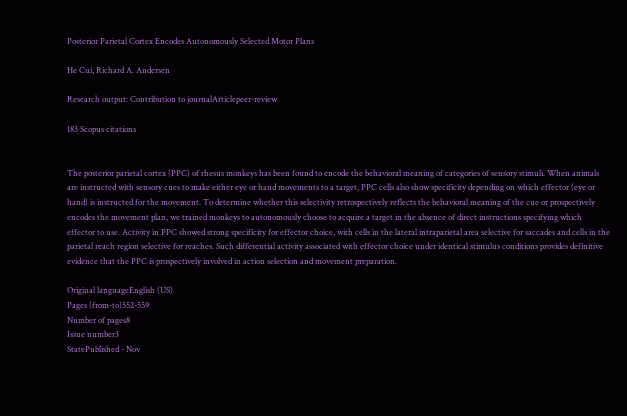Posterior Parietal Cortex Encodes Autonomously Selected Motor Plans

He Cui, Richard A. Andersen

Research output: Contribution to journalArticlepeer-review

183 Scopus citations


The posterior parietal cortex (PPC) of rhesus monkeys has been found to encode the behavioral meaning of categories of sensory stimuli. When animals are instructed with sensory cues to make either eye or hand movements to a target, PPC cells also show specificity depending on which effector (eye or hand) is instructed for the movement. To determine whether this selectivity retrospectively reflects the behavioral meaning of the cue or prospectively encodes the movement plan, we trained monkeys to autonomously choose to acquire a target in the absence of direct instructions specifying which effector to use. Activity in PPC showed strong specificity for effector choice, with cells in the lateral intraparietal area selective for saccades and cells in the parietal reach region selective for reaches. Such differential activity associated with effector choice under identical stimulus conditions provides definitive evidence that the PPC is prospectively involved in action selection and movement preparation.

Original languageEnglish (US)
Pages (from-to)552-559
Number of pages8
Issue number3
StatePublished - Nov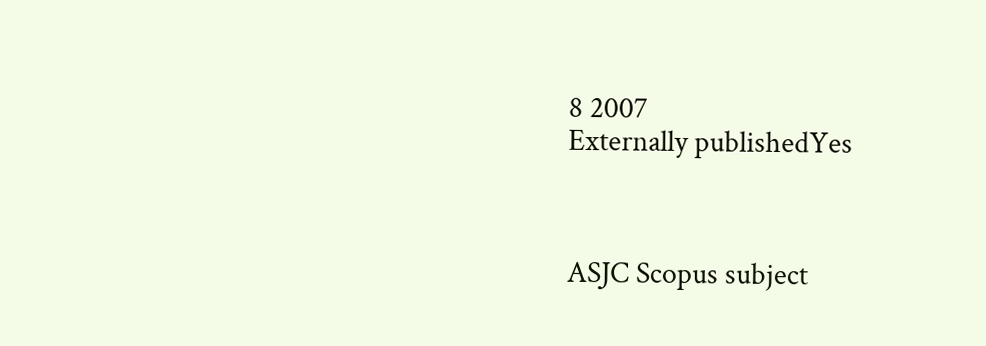8 2007
Externally publishedYes



ASJC Scopus subject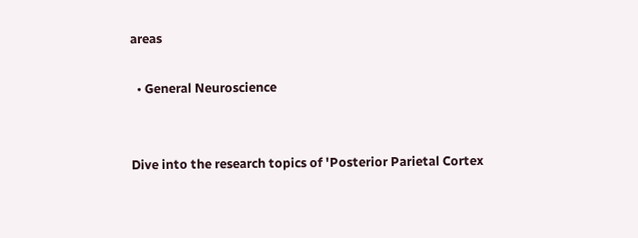areas

  • General Neuroscience


Dive into the research topics of 'Posterior Parietal Cortex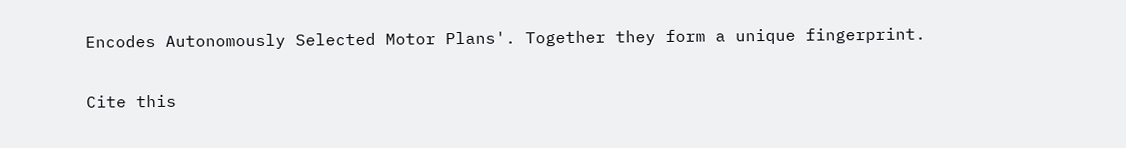Encodes Autonomously Selected Motor Plans'. Together they form a unique fingerprint.

Cite this